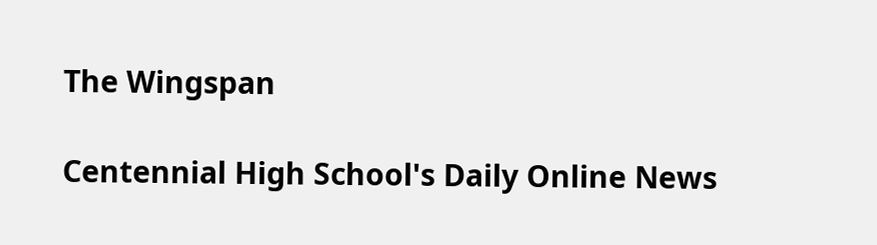The Wingspan

Centennial High School's Daily Online News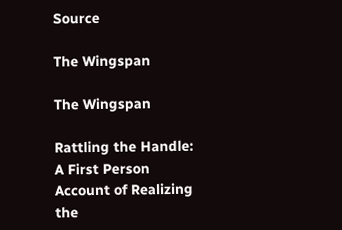Source

The Wingspan

The Wingspan

Rattling the Handle: A First Person Account of Realizing the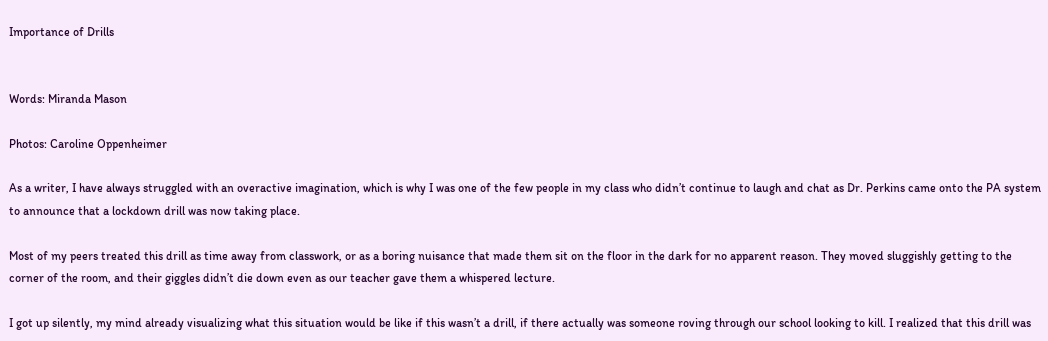Importance of Drills


Words: Miranda Mason

Photos: Caroline Oppenheimer

As a writer, I have always struggled with an overactive imagination, which is why I was one of the few people in my class who didn’t continue to laugh and chat as Dr. Perkins came onto the PA system to announce that a lockdown drill was now taking place.

Most of my peers treated this drill as time away from classwork, or as a boring nuisance that made them sit on the floor in the dark for no apparent reason. They moved sluggishly getting to the corner of the room, and their giggles didn’t die down even as our teacher gave them a whispered lecture.

I got up silently, my mind already visualizing what this situation would be like if this wasn’t a drill, if there actually was someone roving through our school looking to kill. I realized that this drill was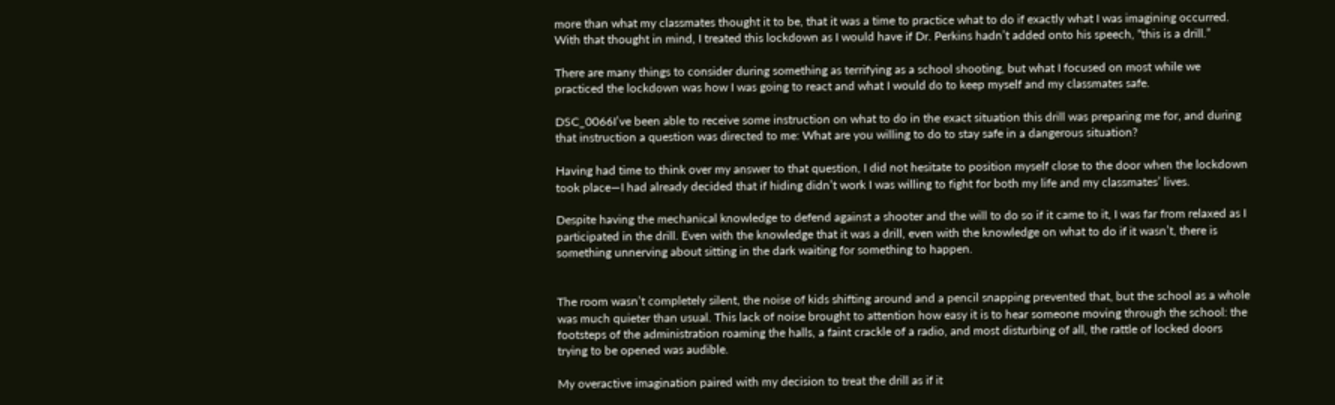more than what my classmates thought it to be, that it was a time to practice what to do if exactly what I was imagining occurred. With that thought in mind, I treated this lockdown as I would have if Dr. Perkins hadn’t added onto his speech, “this is a drill.”

There are many things to consider during something as terrifying as a school shooting, but what I focused on most while we practiced the lockdown was how I was going to react and what I would do to keep myself and my classmates safe.

DSC_0066I’ve been able to receive some instruction on what to do in the exact situation this drill was preparing me for, and during that instruction a question was directed to me: What are you willing to do to stay safe in a dangerous situation?

Having had time to think over my answer to that question, I did not hesitate to position myself close to the door when the lockdown took place—I had already decided that if hiding didn’t work I was willing to fight for both my life and my classmates’ lives.

Despite having the mechanical knowledge to defend against a shooter and the will to do so if it came to it, I was far from relaxed as I participated in the drill. Even with the knowledge that it was a drill, even with the knowledge on what to do if it wasn’t, there is something unnerving about sitting in the dark waiting for something to happen.


The room wasn’t completely silent, the noise of kids shifting around and a pencil snapping prevented that, but the school as a whole was much quieter than usual. This lack of noise brought to attention how easy it is to hear someone moving through the school: the footsteps of the administration roaming the halls, a faint crackle of a radio, and most disturbing of all, the rattle of locked doors trying to be opened was audible.

My overactive imagination paired with my decision to treat the drill as if it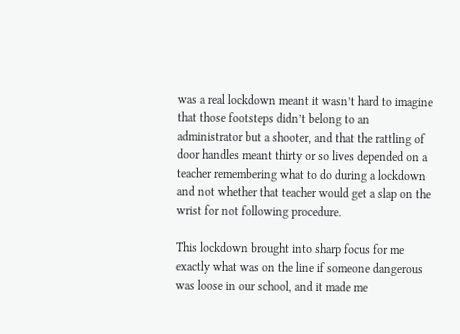was a real lockdown meant it wasn’t hard to imagine that those footsteps didn’t belong to an administrator but a shooter, and that the rattling of door handles meant thirty or so lives depended on a teacher remembering what to do during a lockdown and not whether that teacher would get a slap on the wrist for not following procedure.

This lockdown brought into sharp focus for me exactly what was on the line if someone dangerous was loose in our school, and it made me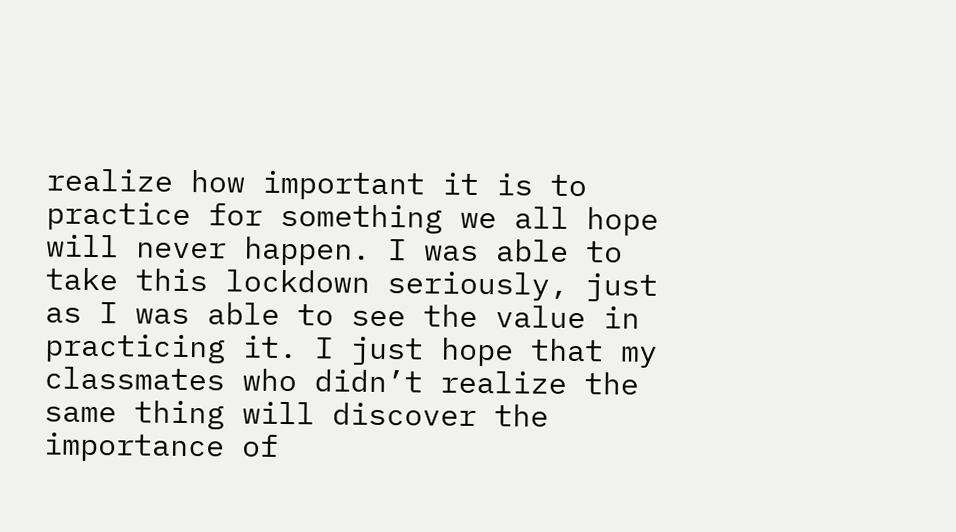realize how important it is to practice for something we all hope will never happen. I was able to take this lockdown seriously, just as I was able to see the value in practicing it. I just hope that my classmates who didn’t realize the same thing will discover the importance of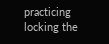practicing locking the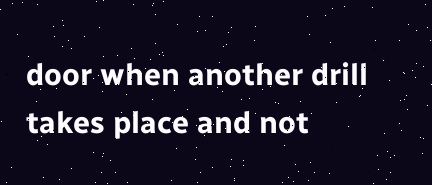door when another drill takes place and not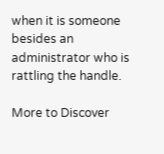when it is someone besides an administrator who is rattling the handle.

More to Discover